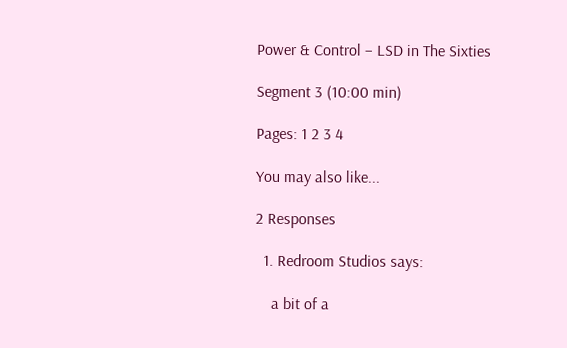Power & Control – LSD in The Sixties

Segment 3 (10:00 min)

Pages: 1 2 3 4

You may also like...

2 Responses

  1. Redroom Studios says:

    a bit of a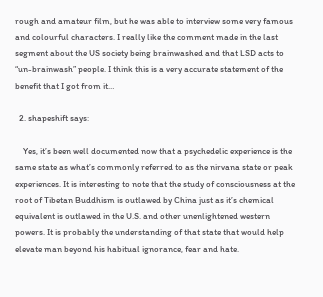rough and amateur film, but he was able to interview some very famous and colourful characters. I really like the comment made in the last segment about the US society being brainwashed and that LSD acts to “un-brainwash” people. I think this is a very accurate statement of the benefit that I got from it…

  2. shapeshift says:

    Yes, it’s been well documented now that a psychedelic experience is the same state as what’s commonly referred to as the nirvana state or peak experiences. It is interesting to note that the study of consciousness at the root of Tibetan Buddhism is outlawed by China just as it’s chemical equivalent is outlawed in the U.S. and other unenlightened western powers. It is probably the understanding of that state that would help elevate man beyond his habitual ignorance, fear and hate.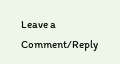Leave a Comment/Reply